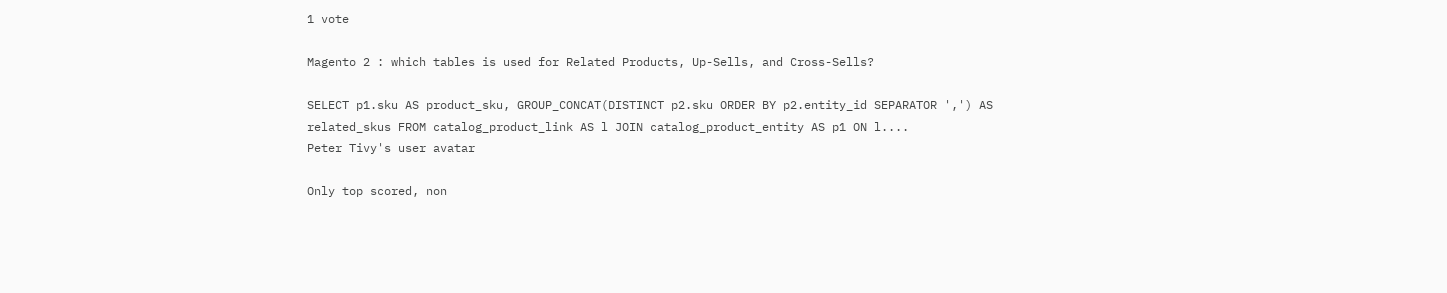1 vote

Magento 2 : which tables is used for Related Products, Up-Sells, and Cross-Sells?

SELECT p1.sku AS product_sku, GROUP_CONCAT(DISTINCT p2.sku ORDER BY p2.entity_id SEPARATOR ',') AS related_skus FROM catalog_product_link AS l JOIN catalog_product_entity AS p1 ON l....
Peter Tivy's user avatar

Only top scored, non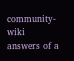community-wiki answers of a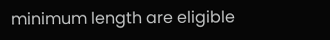minimum length are eligible